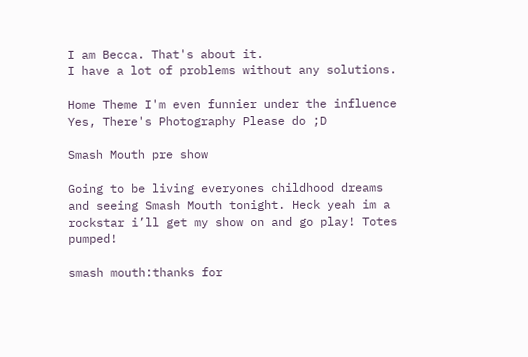I am Becca. That's about it.
I have a lot of problems without any solutions.

Home Theme I'm even funnier under the influence Yes, There's Photography Please do ;D

Smash Mouth pre show

Going to be living everyones childhood dreams and seeing Smash Mouth tonight. Heck yeah im a rockstar i’ll get my show on and go play! Totes pumped!

smash mouth:thanks for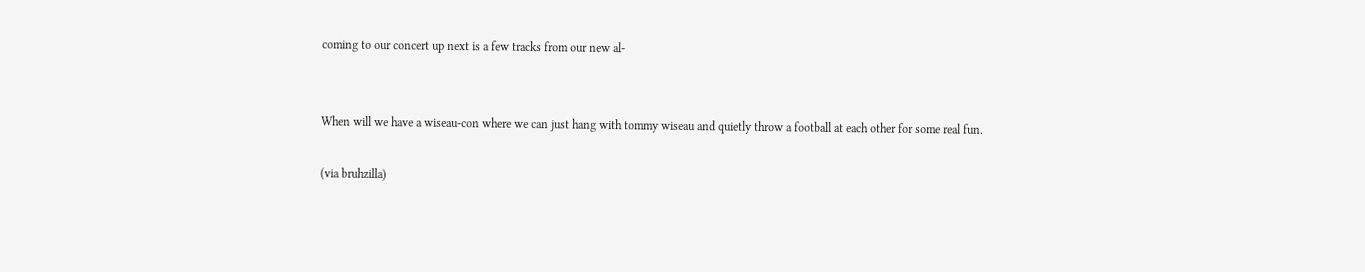coming to our concert up next is a few tracks from our new al-


When will we have a wiseau-con where we can just hang with tommy wiseau and quietly throw a football at each other for some real fun.

(via bruhzilla)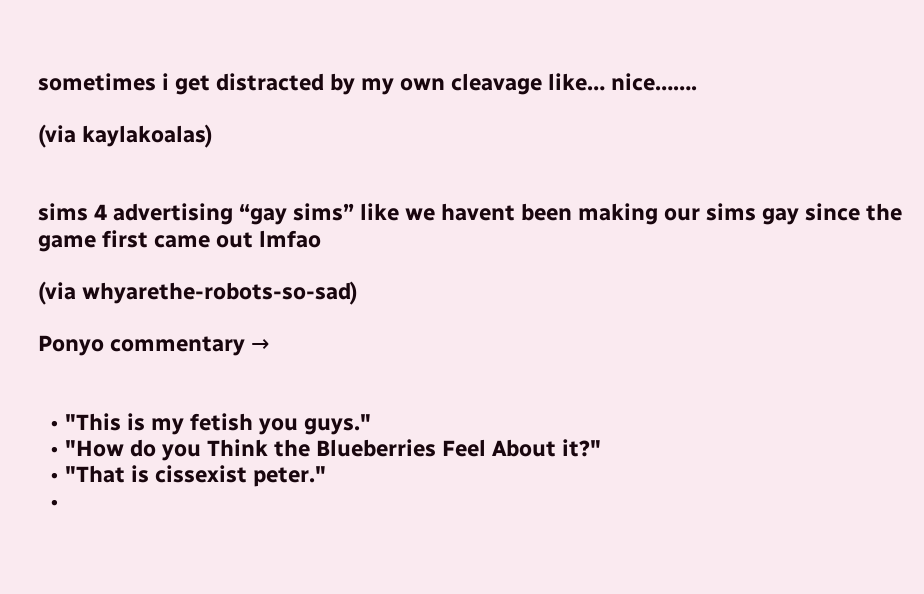sometimes i get distracted by my own cleavage like… nice…….

(via kaylakoalas)


sims 4 advertising “gay sims” like we havent been making our sims gay since the game first came out lmfao

(via whyarethe-robots-so-sad)

Ponyo commentary →


  • "This is my fetish you guys."
  • "How do you Think the Blueberries Feel About it?"
  • "That is cissexist peter."
  •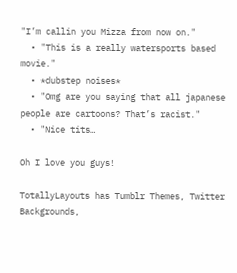"I’m callin you Mizza from now on."
  • "This is a really watersports based movie."
  • *dubstep noises*
  • "Omg are you saying that all japanese people are cartoons? That’s racist."
  • "Nice tits…

Oh I love you guys!

TotallyLayouts has Tumblr Themes, Twitter Backgrounds,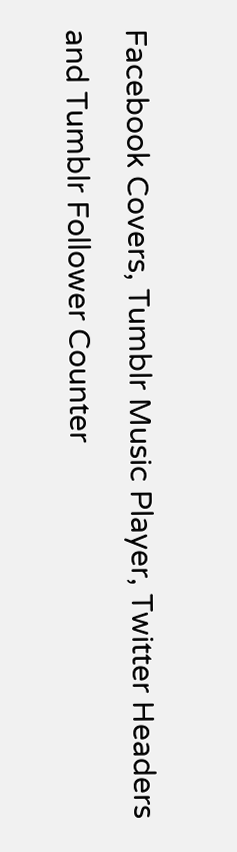Facebook Covers, Tumblr Music Player, Twitter Headers and Tumblr Follower Counter